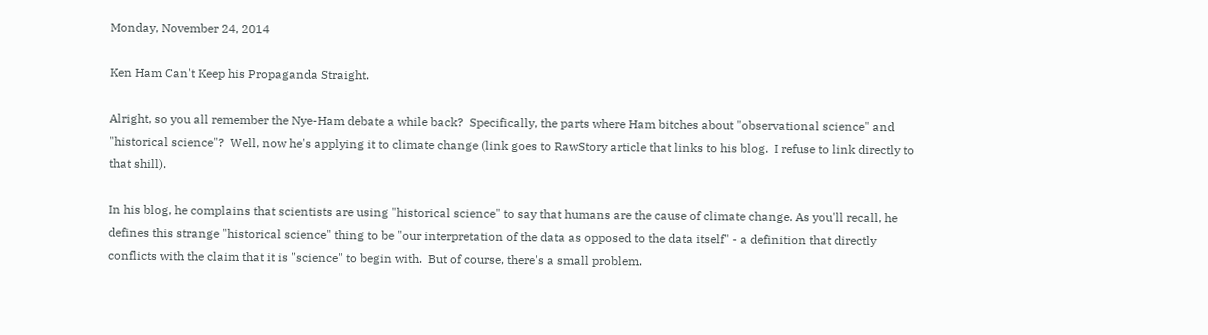Monday, November 24, 2014

Ken Ham Can't Keep his Propaganda Straight.

Alright, so you all remember the Nye-Ham debate a while back?  Specifically, the parts where Ham bitches about "observational science" and "historical science"?  Well, now he's applying it to climate change (link goes to RawStory article that links to his blog.  I refuse to link directly to that shill).

In his blog, he complains that scientists are using "historical science" to say that humans are the cause of climate change. As you'll recall, he defines this strange "historical science" thing to be "our interpretation of the data as opposed to the data itself" - a definition that directly conflicts with the claim that it is "science" to begin with.  But of course, there's a small problem.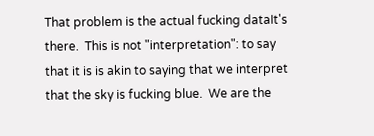That problem is the actual fucking dataIt's there.  This is not "interpretation": to say that it is is akin to saying that we interpret that the sky is fucking blue.  We are the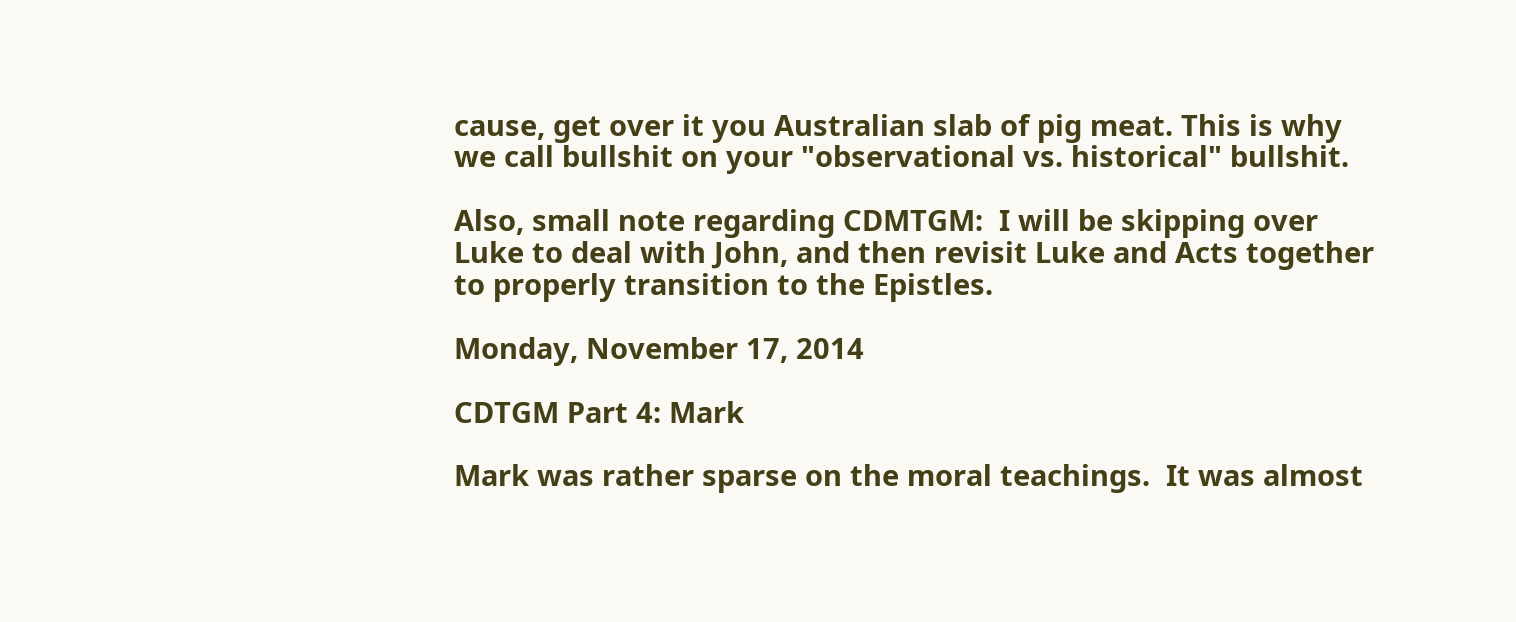cause, get over it you Australian slab of pig meat. This is why we call bullshit on your "observational vs. historical" bullshit.

Also, small note regarding CDMTGM:  I will be skipping over Luke to deal with John, and then revisit Luke and Acts together to properly transition to the Epistles.

Monday, November 17, 2014

CDTGM Part 4: Mark

Mark was rather sparse on the moral teachings.  It was almost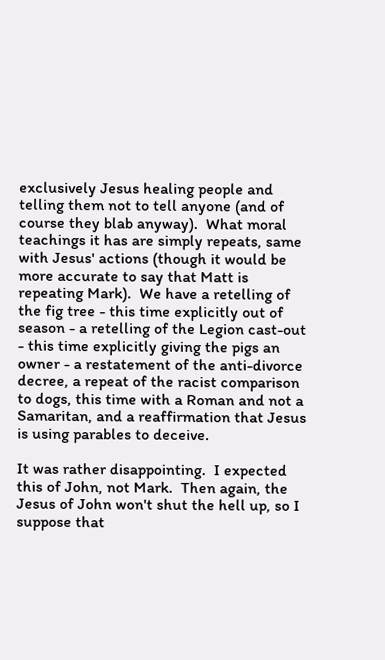exclusively Jesus healing people and telling them not to tell anyone (and of course they blab anyway).  What moral teachings it has are simply repeats, same with Jesus' actions (though it would be more accurate to say that Matt is repeating Mark).  We have a retelling of the fig tree - this time explicitly out of season - a retelling of the Legion cast-out - this time explicitly giving the pigs an owner - a restatement of the anti-divorce decree, a repeat of the racist comparison to dogs, this time with a Roman and not a Samaritan, and a reaffirmation that Jesus is using parables to deceive.

It was rather disappointing.  I expected this of John, not Mark.  Then again, the Jesus of John won't shut the hell up, so I suppose that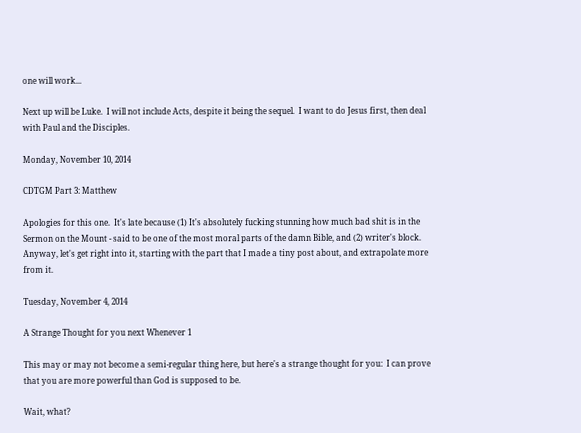one will work...

Next up will be Luke.  I will not include Acts, despite it being the sequel.  I want to do Jesus first, then deal with Paul and the Disciples.

Monday, November 10, 2014

CDTGM Part 3: Matthew

Apologies for this one.  It's late because (1) It's absolutely fucking stunning how much bad shit is in the Sermon on the Mount - said to be one of the most moral parts of the damn Bible, and (2) writer's block.  Anyway, let's get right into it, starting with the part that I made a tiny post about, and extrapolate more from it.

Tuesday, November 4, 2014

A Strange Thought for you next Whenever 1

This may or may not become a semi-regular thing here, but here's a strange thought for you:  I can prove that you are more powerful than God is supposed to be.

Wait, what?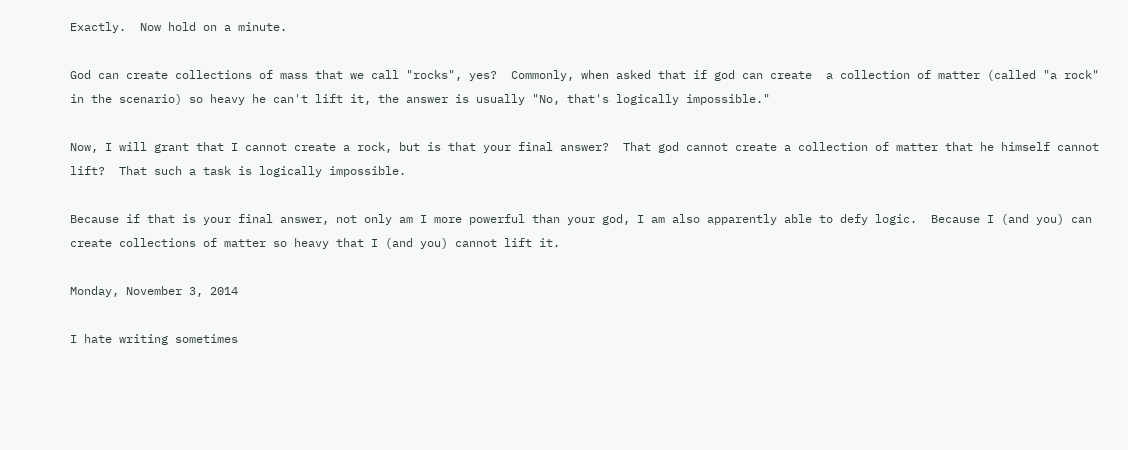Exactly.  Now hold on a minute.

God can create collections of mass that we call "rocks", yes?  Commonly, when asked that if god can create  a collection of matter (called "a rock" in the scenario) so heavy he can't lift it, the answer is usually "No, that's logically impossible."

Now, I will grant that I cannot create a rock, but is that your final answer?  That god cannot create a collection of matter that he himself cannot lift?  That such a task is logically impossible.

Because if that is your final answer, not only am I more powerful than your god, I am also apparently able to defy logic.  Because I (and you) can create collections of matter so heavy that I (and you) cannot lift it.

Monday, November 3, 2014

I hate writing sometimes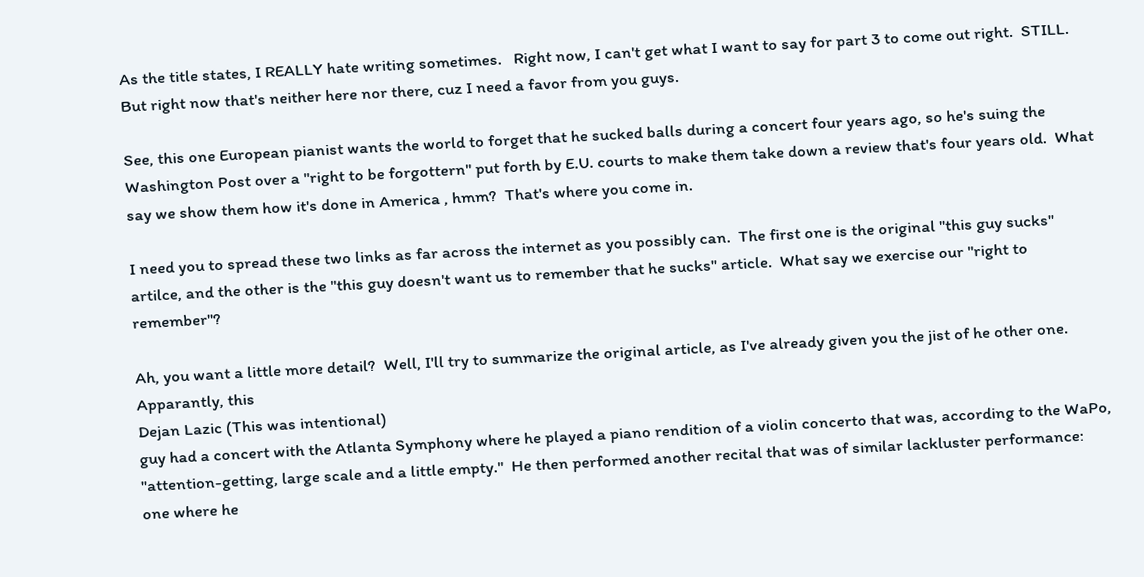As the title states, I REALLY hate writing sometimes.   Right now, I can't get what I want to say for part 3 to come out right.  STILL.  But right now that's neither here nor there, cuz I need a favor from you guys.

See, this one European pianist wants the world to forget that he sucked balls during a concert four years ago, so he's suing the Washington Post over a "right to be forgottern" put forth by E.U. courts to make them take down a review that's four years old.  What say we show them how it's done in America , hmm?  That's where you come in.

I need you to spread these two links as far across the internet as you possibly can.  The first one is the original "this guy sucks" artilce, and the other is the "this guy doesn't want us to remember that he sucks" article.  What say we exercise our "right to remember"?

Ah, you want a little more detail?  Well, I'll try to summarize the original article, as I've already given you the jist of he other one.  Apparantly, this
Dejan Lazic (This was intentional)
guy had a concert with the Atlanta Symphony where he played a piano rendition of a violin concerto that was, according to the WaPo, "attention-getting, large scale and a little empty."  He then performed another recital that was of similar lackluster performance:  one where he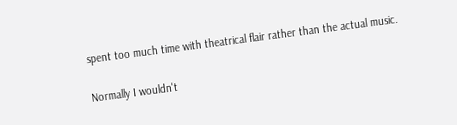spent too much time with theatrical flair rather than the actual music.

Normally I wouldn't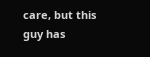care, but this guy has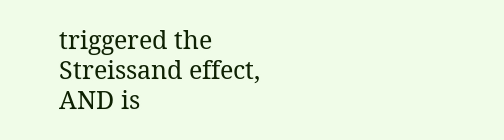triggered the Streissand effect, AND is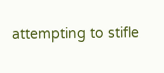attempting to stifle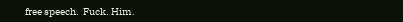free speech.  Fuck. Him.